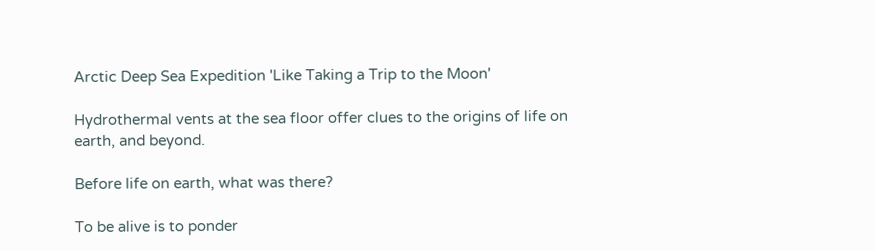Arctic Deep Sea Expedition 'Like Taking a Trip to the Moon'

Hydrothermal vents at the sea floor offer clues to the origins of life on earth, and beyond.

Before life on earth, what was there?

To be alive is to ponder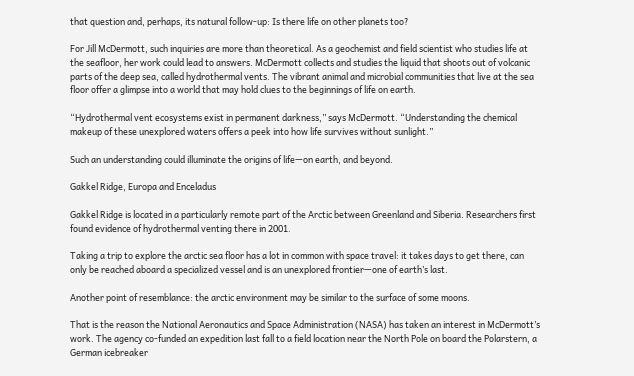that question and, perhaps, its natural follow-up: Is there life on other planets too?

For Jill McDermott, such inquiries are more than theoretical. As a geochemist and field scientist who studies life at the seafloor, her work could lead to answers. McDermott collects and studies the liquid that shoots out of volcanic parts of the deep sea, called hydrothermal vents. The vibrant animal and microbial communities that live at the sea floor offer a glimpse into a world that may hold clues to the beginnings of life on earth.

“Hydrothermal vent ecosystems exist in permanent darkness,” says McDermott. “Understanding the chemical makeup of these unexplored waters offers a peek into how life survives without sunlight.”

Such an understanding could illuminate the origins of life—on earth, and beyond.

Gakkel Ridge, Europa and Enceladus

Gakkel Ridge is located in a particularly remote part of the Arctic between Greenland and Siberia. Researchers first found evidence of hydrothermal venting there in 2001.

Taking a trip to explore the arctic sea floor has a lot in common with space travel: it takes days to get there, can only be reached aboard a specialized vessel and is an unexplored frontier—one of earth’s last.

Another point of resemblance: the arctic environment may be similar to the surface of some moons.

That is the reason the National Aeronautics and Space Administration (NASA) has taken an interest in McDermott’s work. The agency co-funded an expedition last fall to a field location near the North Pole on board the Polarstern, a German icebreaker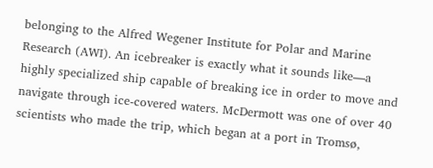belonging to the Alfred Wegener Institute for Polar and Marine Research (AWI). An icebreaker is exactly what it sounds like—a highly specialized ship capable of breaking ice in order to move and navigate through ice-covered waters. McDermott was one of over 40 scientists who made the trip, which began at a port in Tromsø,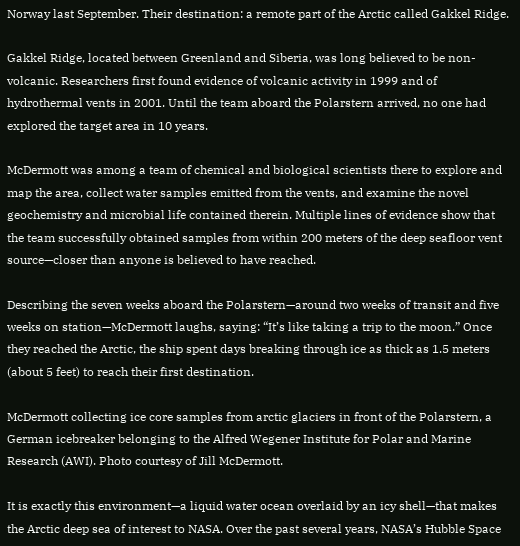Norway last September. Their destination: a remote part of the Arctic called Gakkel Ridge.

Gakkel Ridge, located between Greenland and Siberia, was long believed to be non-volcanic. Researchers first found evidence of volcanic activity in 1999 and of hydrothermal vents in 2001. Until the team aboard the Polarstern arrived, no one had explored the target area in 10 years.

McDermott was among a team of chemical and biological scientists there to explore and map the area, collect water samples emitted from the vents, and examine the novel geochemistry and microbial life contained therein. Multiple lines of evidence show that the team successfully obtained samples from within 200 meters of the deep seafloor vent source—closer than anyone is believed to have reached.

Describing the seven weeks aboard the Polarstern—around two weeks of transit and five weeks on station—McDermott laughs, saying: “It’s like taking a trip to the moon.” Once they reached the Arctic, the ship spent days breaking through ice as thick as 1.5 meters (about 5 feet) to reach their first destination.

McDermott collecting ice core samples from arctic glaciers in front of the Polarstern, a German icebreaker belonging to the Alfred Wegener Institute for Polar and Marine Research (AWI). Photo courtesy of Jill McDermott.

It is exactly this environment—a liquid water ocean overlaid by an icy shell—that makes the Arctic deep sea of interest to NASA. Over the past several years, NASA’s Hubble Space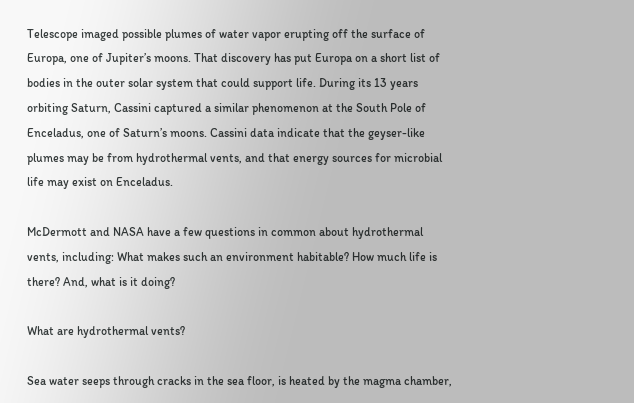Telescope imaged possible plumes of water vapor erupting off the surface of Europa, one of Jupiter’s moons. That discovery has put Europa on a short list of bodies in the outer solar system that could support life. During its 13 years orbiting Saturn, Cassini captured a similar phenomenon at the South Pole of Enceladus, one of Saturn’s moons. Cassini data indicate that the geyser-like plumes may be from hydrothermal vents, and that energy sources for microbial life may exist on Enceladus.

McDermott and NASA have a few questions in common about hydrothermal vents, including: What makes such an environment habitable? How much life is there? And, what is it doing?

What are hydrothermal vents?

Sea water seeps through cracks in the sea floor, is heated by the magma chamber,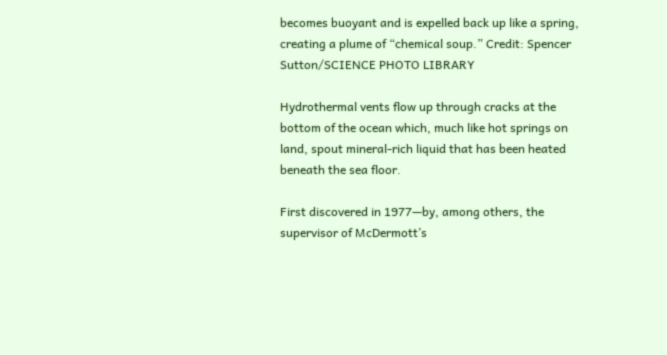becomes buoyant and is expelled back up like a spring, creating a plume of “chemical soup.” Credit: Spencer Sutton/SCIENCE PHOTO LIBRARY

Hydrothermal vents flow up through cracks at the bottom of the ocean which, much like hot springs on land, spout mineral-rich liquid that has been heated beneath the sea floor.

First discovered in 1977—by, among others, the supervisor of McDermott’s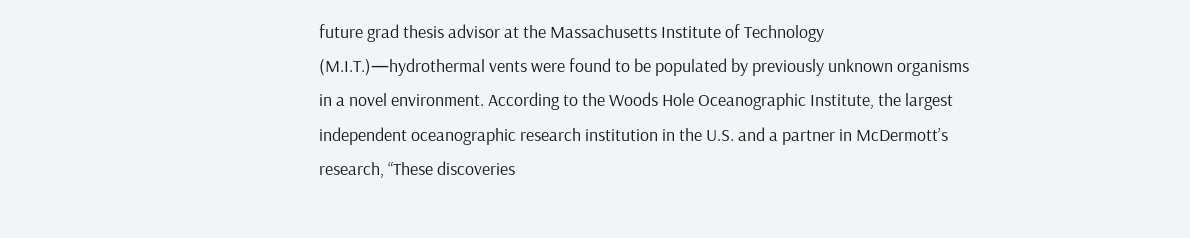future grad thesis advisor at the Massachusetts Institute of Technology (M.I.T.)—hydrothermal vents were found to be populated by previously unknown organisms in a novel environment. According to the Woods Hole Oceanographic Institute, the largest independent oceanographic research institution in the U.S. and a partner in McDermott’s research, “These discoveries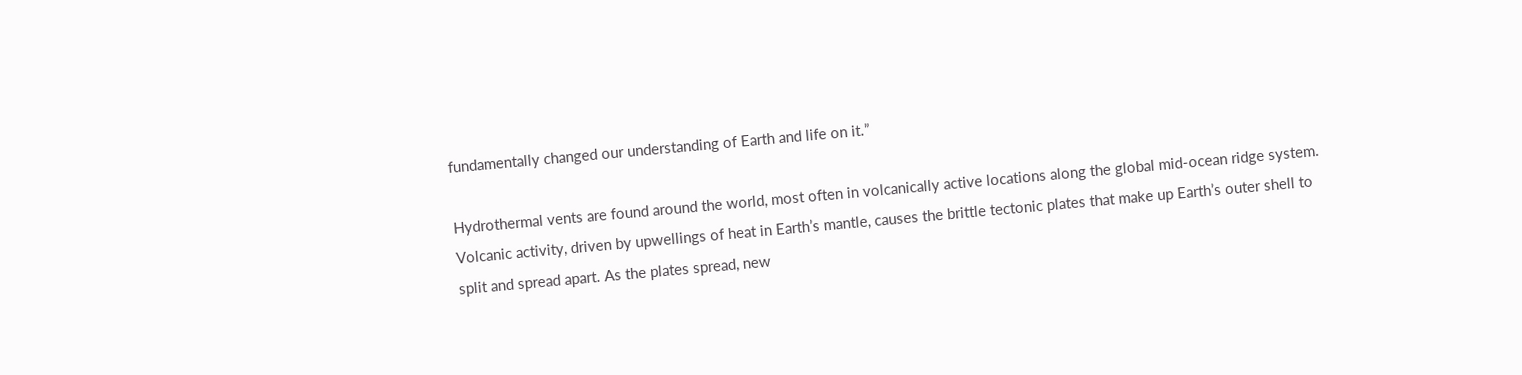fundamentally changed our understanding of Earth and life on it.”

Hydrothermal vents are found around the world, most often in volcanically active locations along the global mid-ocean ridge system. Volcanic activity, driven by upwellings of heat in Earth’s mantle, causes the brittle tectonic plates that make up Earth’s outer shell to split and spread apart. As the plates spread, new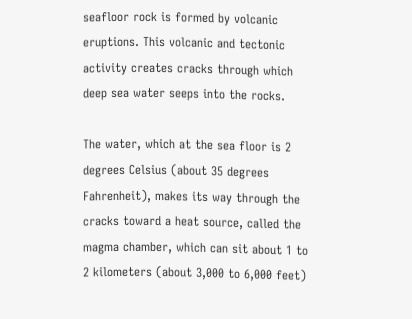seafloor rock is formed by volcanic eruptions. This volcanic and tectonic activity creates cracks through which deep sea water seeps into the rocks.

The water, which at the sea floor is 2 degrees Celsius (about 35 degrees Fahrenheit), makes its way through the cracks toward a heat source, called the magma chamber, which can sit about 1 to 2 kilometers (about 3,000 to 6,000 feet)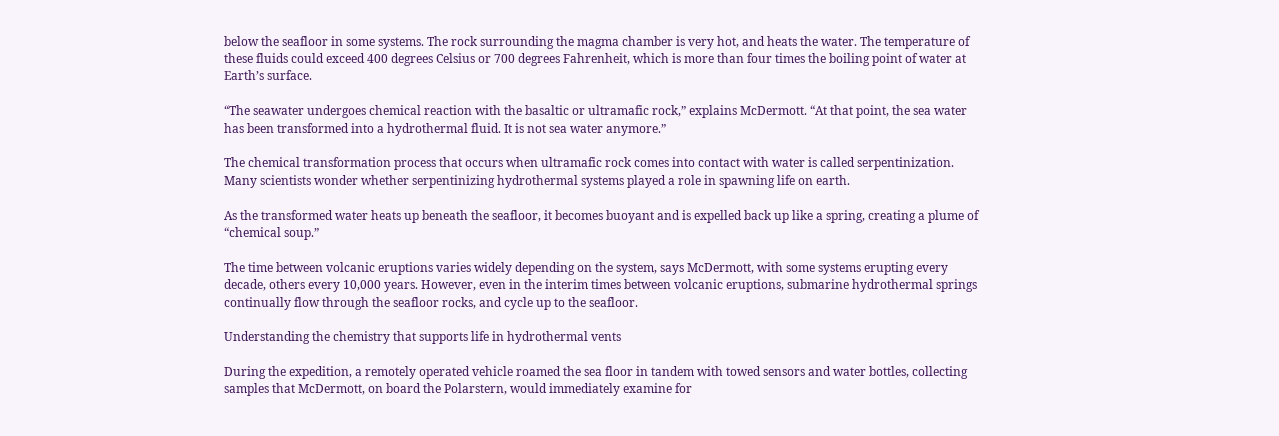below the seafloor in some systems. The rock surrounding the magma chamber is very hot, and heats the water. The temperature of these fluids could exceed 400 degrees Celsius or 700 degrees Fahrenheit, which is more than four times the boiling point of water at Earth’s surface.

“The seawater undergoes chemical reaction with the basaltic or ultramafic rock,” explains McDermott. “At that point, the sea water has been transformed into a hydrothermal fluid. It is not sea water anymore.”

The chemical transformation process that occurs when ultramafic rock comes into contact with water is called serpentinization. Many scientists wonder whether serpentinizing hydrothermal systems played a role in spawning life on earth.

As the transformed water heats up beneath the seafloor, it becomes buoyant and is expelled back up like a spring, creating a plume of “chemical soup.”

The time between volcanic eruptions varies widely depending on the system, says McDermott, with some systems erupting every decade, others every 10,000 years. However, even in the interim times between volcanic eruptions, submarine hydrothermal springs continually flow through the seafloor rocks, and cycle up to the seafloor.

Understanding the chemistry that supports life in hydrothermal vents

During the expedition, a remotely operated vehicle roamed the sea floor in tandem with towed sensors and water bottles, collecting samples that McDermott, on board the Polarstern, would immediately examine for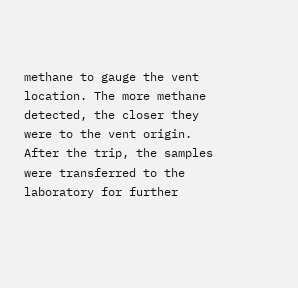methane to gauge the vent location. The more methane detected, the closer they were to the vent origin. After the trip, the samples were transferred to the laboratory for further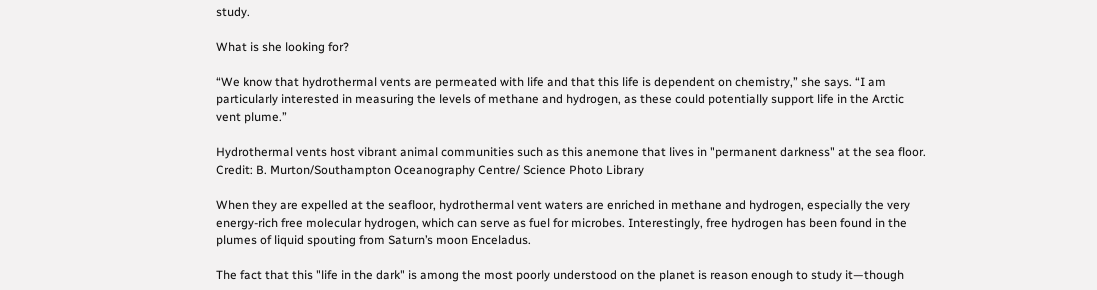study.

What is she looking for?

“We know that hydrothermal vents are permeated with life and that this life is dependent on chemistry,” she says. “I am particularly interested in measuring the levels of methane and hydrogen, as these could potentially support life in the Arctic vent plume.”

Hydrothermal vents host vibrant animal communities such as this anemone that lives in "permanent darkness" at the sea floor. Credit: B. Murton/Southampton Oceanography Centre/ Science Photo Library

When they are expelled at the seafloor, hydrothermal vent waters are enriched in methane and hydrogen, especially the very energy-rich free molecular hydrogen, which can serve as fuel for microbes. Interestingly, free hydrogen has been found in the plumes of liquid spouting from Saturn’s moon Enceladus.

The fact that this "life in the dark" is among the most poorly understood on the planet is reason enough to study it—though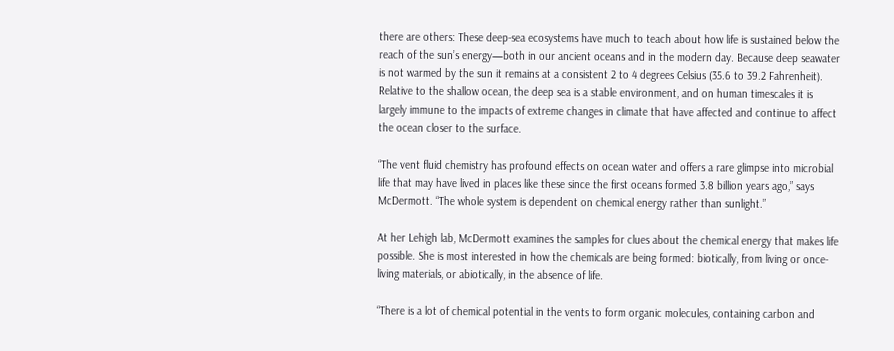there are others: These deep-sea ecosystems have much to teach about how life is sustained below the reach of the sun’s energy—both in our ancient oceans and in the modern day. Because deep seawater is not warmed by the sun it remains at a consistent 2 to 4 degrees Celsius (35.6 to 39.2 Fahrenheit). Relative to the shallow ocean, the deep sea is a stable environment, and on human timescales it is largely immune to the impacts of extreme changes in climate that have affected and continue to affect the ocean closer to the surface.

“The vent fluid chemistry has profound effects on ocean water and offers a rare glimpse into microbial life that may have lived in places like these since the first oceans formed 3.8 billion years ago,” says McDermott. “The whole system is dependent on chemical energy rather than sunlight.”

At her Lehigh lab, McDermott examines the samples for clues about the chemical energy that makes life possible. She is most interested in how the chemicals are being formed: biotically, from living or once-living materials, or abiotically, in the absence of life.

“There is a lot of chemical potential in the vents to form organic molecules, containing carbon and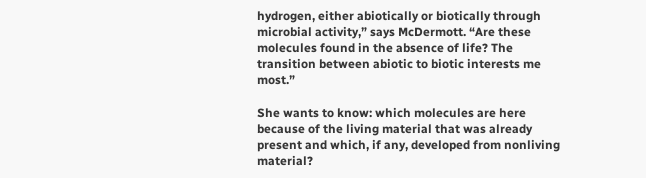hydrogen, either abiotically or biotically through microbial activity,” says McDermott. “Are these molecules found in the absence of life? The transition between abiotic to biotic interests me most.”

She wants to know: which molecules are here because of the living material that was already present and which, if any, developed from nonliving material?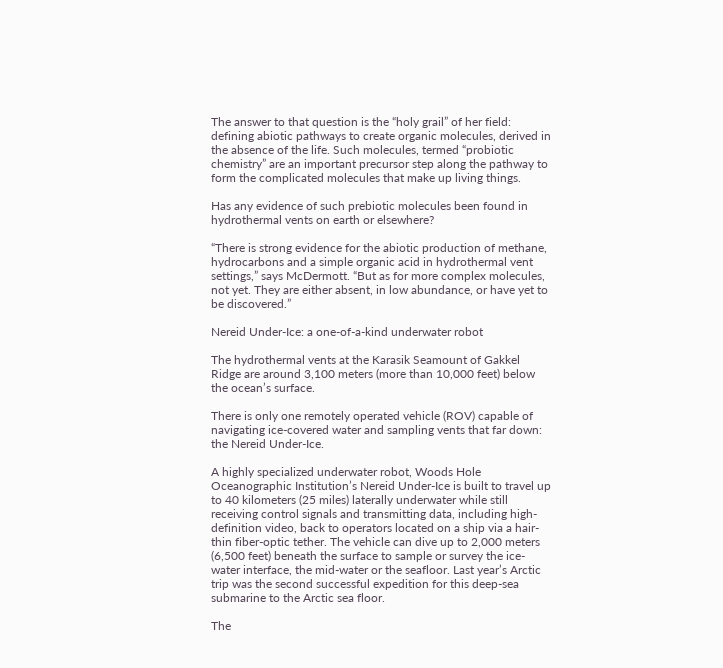The answer to that question is the “holy grail” of her field: defining abiotic pathways to create organic molecules, derived in the absence of the life. Such molecules, termed “probiotic chemistry” are an important precursor step along the pathway to form the complicated molecules that make up living things.

Has any evidence of such prebiotic molecules been found in hydrothermal vents on earth or elsewhere?

“There is strong evidence for the abiotic production of methane, hydrocarbons and a simple organic acid in hydrothermal vent settings,” says McDermott. “But as for more complex molecules, not yet. They are either absent, in low abundance, or have yet to be discovered.”

Nereid Under-Ice: a one-of-a-kind underwater robot

The hydrothermal vents at the Karasik Seamount of Gakkel Ridge are around 3,100 meters (more than 10,000 feet) below the ocean’s surface.

There is only one remotely operated vehicle (ROV) capable of navigating ice-covered water and sampling vents that far down: the Nereid Under-Ice.

A highly specialized underwater robot, Woods Hole Oceanographic Institution’s Nereid Under-Ice is built to travel up to 40 kilometers (25 miles) laterally underwater while still receiving control signals and transmitting data, including high-definition video, back to operators located on a ship via a hair-thin fiber-optic tether. The vehicle can dive up to 2,000 meters (6,500 feet) beneath the surface to sample or survey the ice-water interface, the mid-water or the seafloor. Last year’s Arctic trip was the second successful expedition for this deep-sea submarine to the Arctic sea floor.

The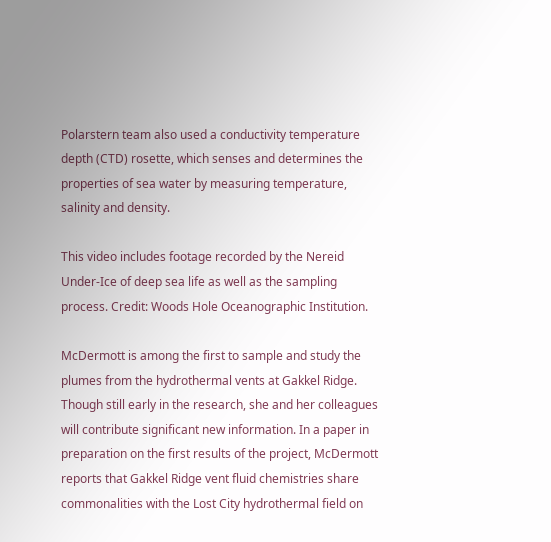Polarstern team also used a conductivity temperature depth (CTD) rosette, which senses and determines the properties of sea water by measuring temperature, salinity and density.

This video includes footage recorded by the Nereid Under-Ice of deep sea life as well as the sampling process. Credit: Woods Hole Oceanographic Institution.

McDermott is among the first to sample and study the plumes from the hydrothermal vents at Gakkel Ridge. Though still early in the research, she and her colleagues will contribute significant new information. In a paper in preparation on the first results of the project, McDermott reports that Gakkel Ridge vent fluid chemistries share commonalities with the Lost City hydrothermal field on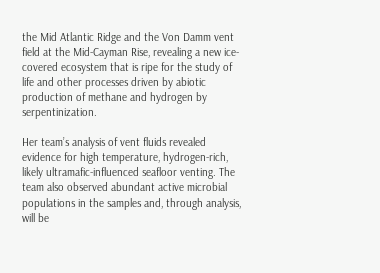the Mid Atlantic Ridge and the Von Damm vent field at the Mid-Cayman Rise, revealing a new ice-covered ecosystem that is ripe for the study of life and other processes driven by abiotic production of methane and hydrogen by serpentinization.

Her team’s analysis of vent fluids revealed evidence for high temperature, hydrogen-rich, likely ultramafic-influenced seafloor venting. The team also observed abundant active microbial populations in the samples and, through analysis, will be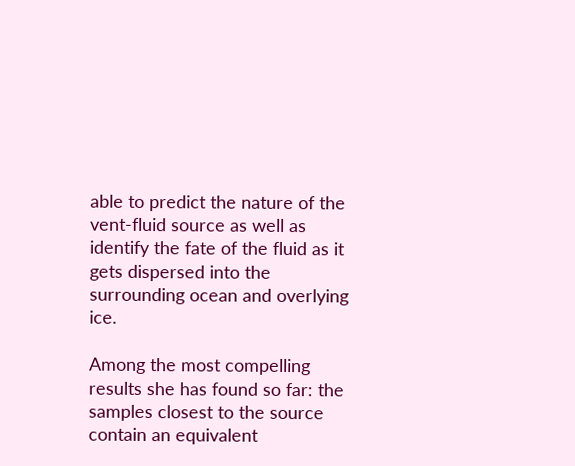able to predict the nature of the vent-fluid source as well as identify the fate of the fluid as it gets dispersed into the surrounding ocean and overlying ice.

Among the most compelling results she has found so far: the samples closest to the source contain an equivalent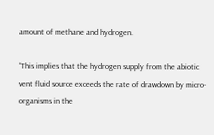amount of methane and hydrogen.

“This implies that the hydrogen supply from the abiotic vent fluid source exceeds the rate of drawdown by micro-organisms in the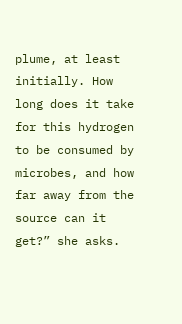plume, at least initially. How long does it take for this hydrogen to be consumed by microbes, and how far away from the source can it get?” she asks.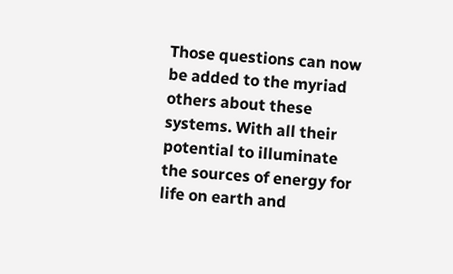Those questions can now be added to the myriad others about these systems. With all their potential to illuminate the sources of energy for life on earth and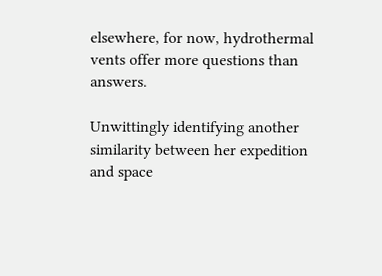elsewhere, for now, hydrothermal vents offer more questions than answers.

Unwittingly identifying another similarity between her expedition and space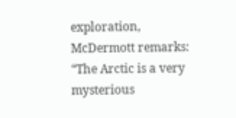exploration, McDermott remarks: “The Arctic is a very mysterious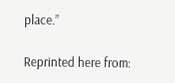place.”

Reprinted here from: